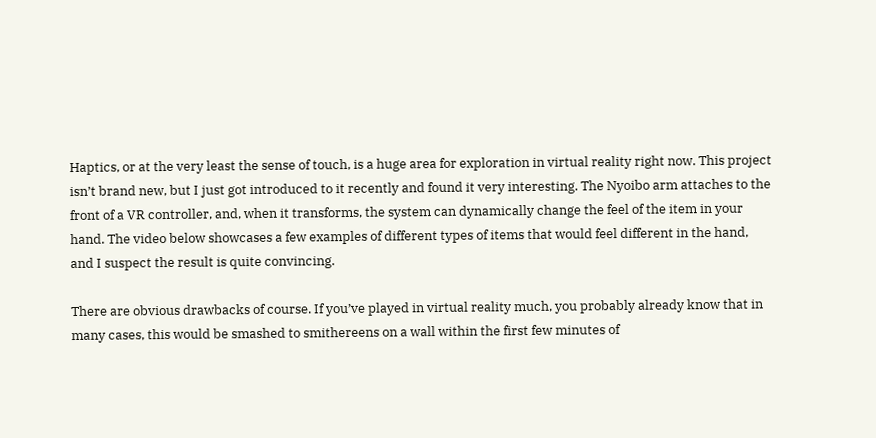Haptics, or at the very least the sense of touch, is a huge area for exploration in virtual reality right now. This project isn’t brand new, but I just got introduced to it recently and found it very interesting. The Nyoibo arm attaches to the front of a VR controller, and, when it transforms, the system can dynamically change the feel of the item in your hand. The video below showcases a few examples of different types of items that would feel different in the hand, and I suspect the result is quite convincing.

There are obvious drawbacks of course. If you’ve played in virtual reality much, you probably already know that in many cases, this would be smashed to smithereens on a wall within the first few minutes of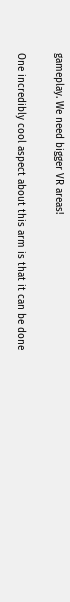gameplay. We need bigger VR areas!

One incredibly cool aspect about this arm is that it can be done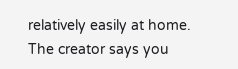relatively easily at home. The creator says you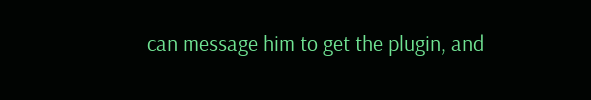can message him to get the plugin, and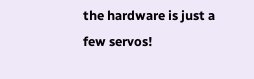the hardware is just a few servos!